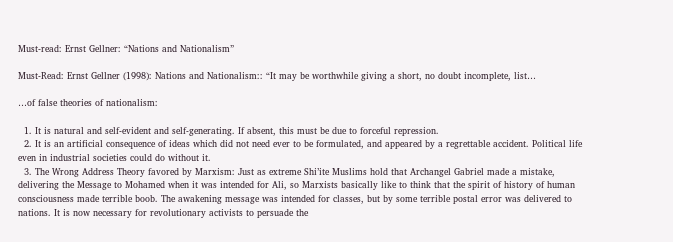Must-read: Ernst Gellner: “Nations and Nationalism”

Must-Read: Ernst Gellner (1998): Nations and Nationalism:: “It may be worthwhile giving a short, no doubt incomplete, list…

…of false theories of nationalism:

  1. It is natural and self-evident and self-generating. If absent, this must be due to forceful repression.
  2. It is an artificial consequence of ideas which did not need ever to be formulated, and appeared by a regrettable accident. Political life even in industrial societies could do without it.
  3. The Wrong Address Theory favored by Marxism: Just as extreme Shi’ite Muslims hold that Archangel Gabriel made a mistake, delivering the Message to Mohamed when it was intended for Ali, so Marxists basically like to think that the spirit of history of human consciousness made terrible boob. The awakening message was intended for classes, but by some terrible postal error was delivered to nations. It is now necessary for revolutionary activists to persuade the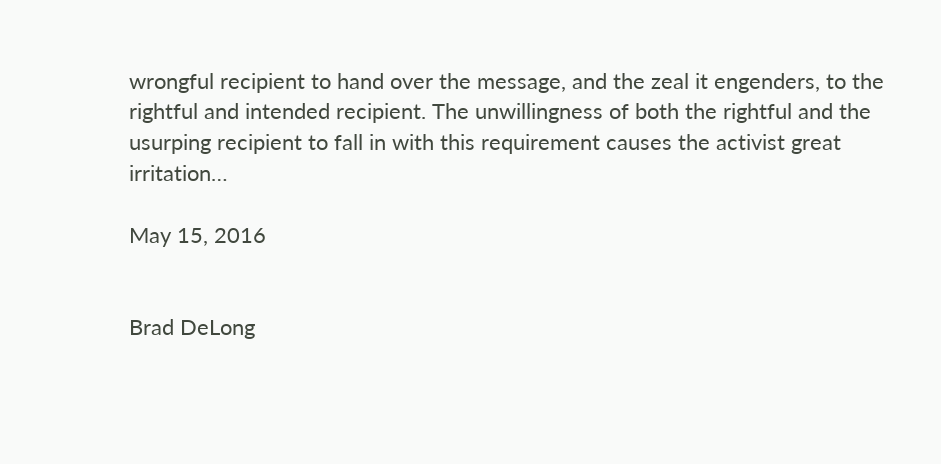wrongful recipient to hand over the message, and the zeal it engenders, to the rightful and intended recipient. The unwillingness of both the rightful and the usurping recipient to fall in with this requirement causes the activist great irritation…

May 15, 2016


Brad DeLong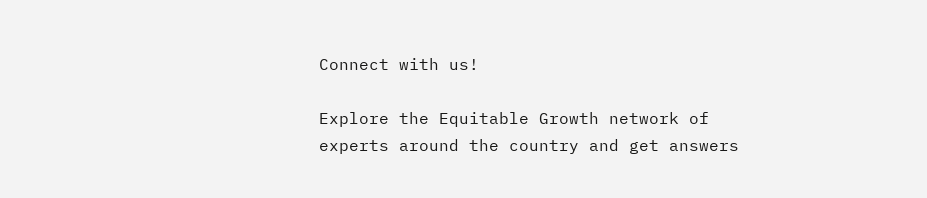Connect with us!

Explore the Equitable Growth network of experts around the country and get answers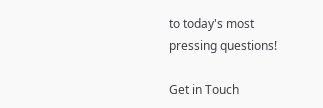to today's most pressing questions!

Get in Touch